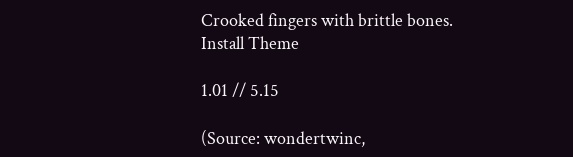Crooked fingers with brittle bones.
Install Theme

1.01 // 5.15

(Source: wondertwinc,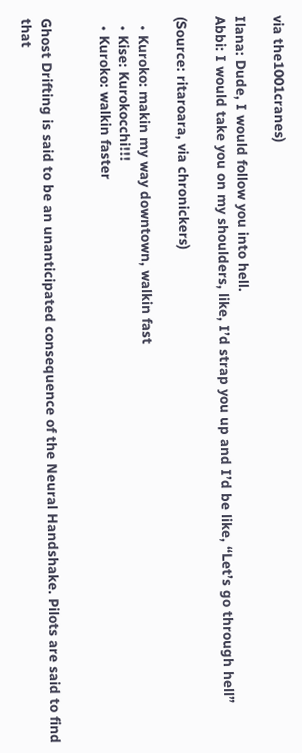via the1001cranes)

Ilana: Dude, I would follow you into hell.
Abbi: I would take you on my shoulders, like, I’d strap you up and I’d be like, “Let’s go through hell”

(Source: ritaroara, via chronickers)

  • Kuroko: makin my way downtown, walkin fast
  • Kise: Kurokocchi!!!
  • Kuroko: walkin faster


Ghost Drifting is said to be an unanticipated consequence of the Neural Handshake. Pilots are said to find that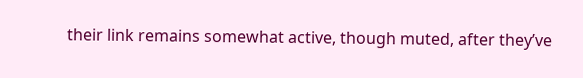their link remains somewhat active, though muted, after they’ve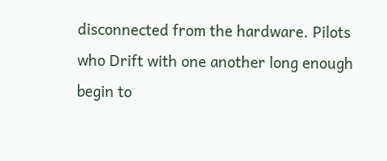disconnected from the hardware. Pilots who Drift with one another long enough begin to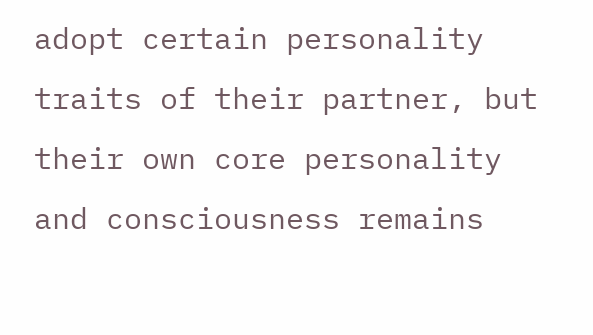adopt certain personality traits of their partner, but their own core personality and consciousness remains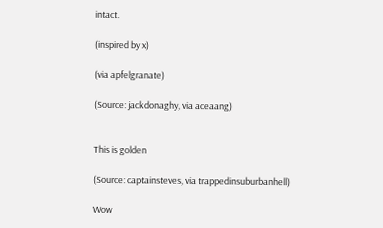intact.

(inspired by x)

(via apfelgranate)

(Source: jackdonaghy, via aceaang)


This is golden

(Source: captainsteves, via trappedinsuburbanhell)

Wow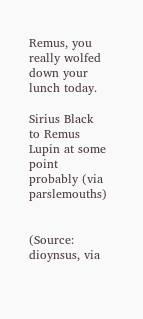Remus, you really wolfed down your lunch today.

Sirius Black to Remus Lupin at some point probably (via parslemouths)


(Source: dioynsus, via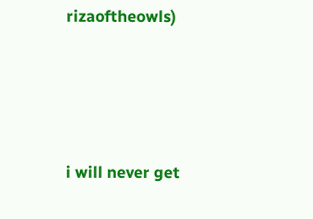rizaoftheowls)




i will never get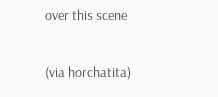over this scene

(via horchatita)